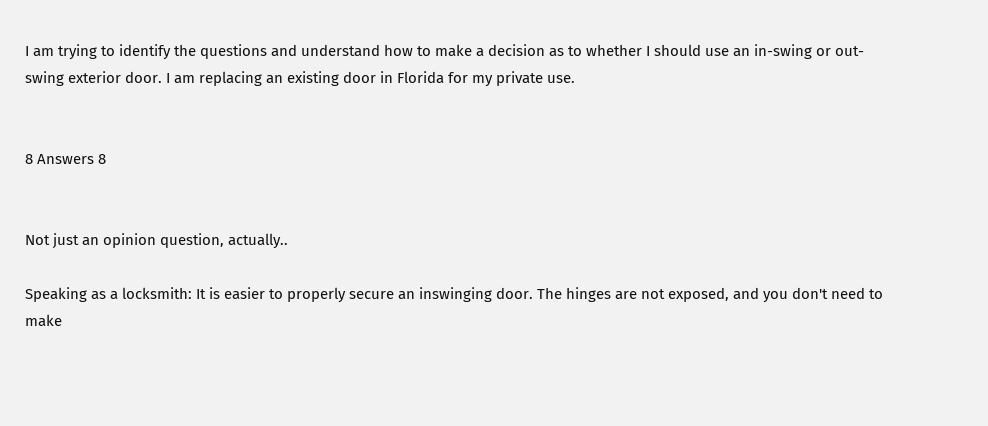I am trying to identify the questions and understand how to make a decision as to whether I should use an in-swing or out-swing exterior door. I am replacing an existing door in Florida for my private use.


8 Answers 8


Not just an opinion question, actually..

Speaking as a locksmith: It is easier to properly secure an inswinging door. The hinges are not exposed, and you don't need to make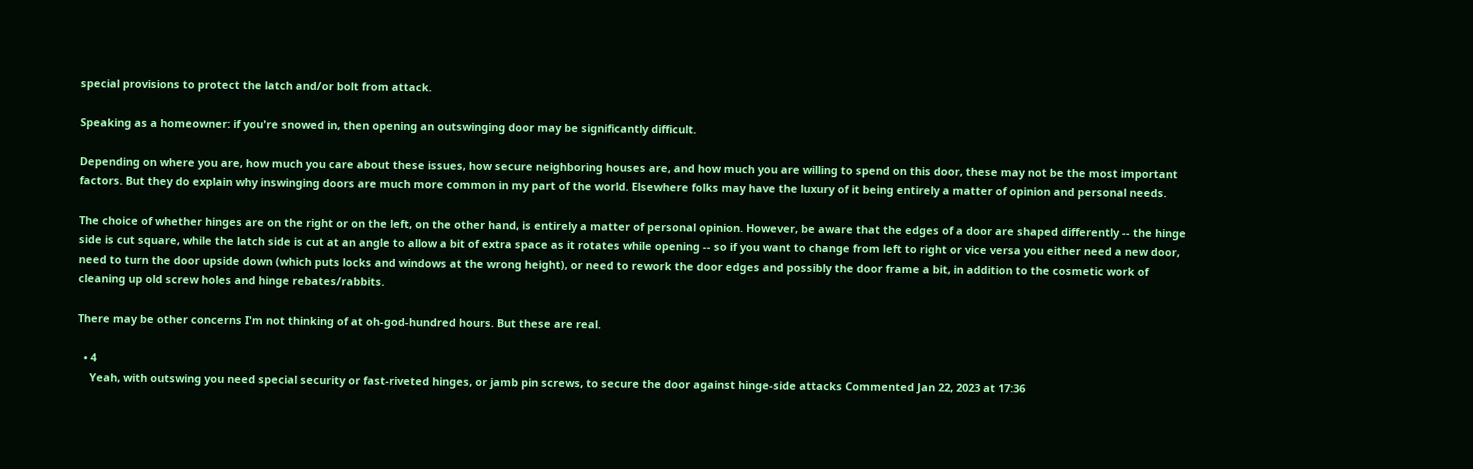special provisions to protect the latch and/or bolt from attack.

Speaking as a homeowner: if you're snowed in, then opening an outswinging door may be significantly difficult.

Depending on where you are, how much you care about these issues, how secure neighboring houses are, and how much you are willing to spend on this door, these may not be the most important factors. But they do explain why inswinging doors are much more common in my part of the world. Elsewhere folks may have the luxury of it being entirely a matter of opinion and personal needs.

The choice of whether hinges are on the right or on the left, on the other hand, is entirely a matter of personal opinion. However, be aware that the edges of a door are shaped differently -- the hinge side is cut square, while the latch side is cut at an angle to allow a bit of extra space as it rotates while opening -- so if you want to change from left to right or vice versa you either need a new door, need to turn the door upside down (which puts locks and windows at the wrong height), or need to rework the door edges and possibly the door frame a bit, in addition to the cosmetic work of cleaning up old screw holes and hinge rebates/rabbits.

There may be other concerns I'm not thinking of at oh-god-hundred hours. But these are real.

  • 4
    Yeah, with outswing you need special security or fast-riveted hinges, or jamb pin screws, to secure the door against hinge-side attacks Commented Jan 22, 2023 at 17:36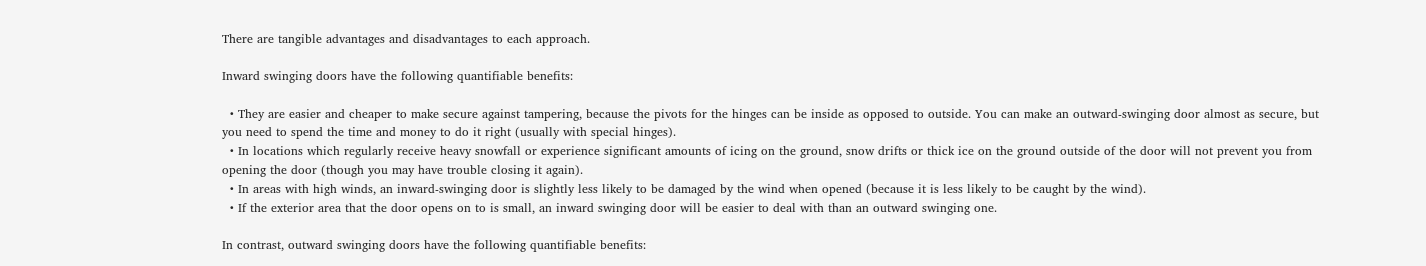There are tangible advantages and disadvantages to each approach.

Inward swinging doors have the following quantifiable benefits:

  • They are easier and cheaper to make secure against tampering, because the pivots for the hinges can be inside as opposed to outside. You can make an outward-swinging door almost as secure, but you need to spend the time and money to do it right (usually with special hinges).
  • In locations which regularly receive heavy snowfall or experience significant amounts of icing on the ground, snow drifts or thick ice on the ground outside of the door will not prevent you from opening the door (though you may have trouble closing it again).
  • In areas with high winds, an inward-swinging door is slightly less likely to be damaged by the wind when opened (because it is less likely to be caught by the wind).
  • If the exterior area that the door opens on to is small, an inward swinging door will be easier to deal with than an outward swinging one.

In contrast, outward swinging doors have the following quantifiable benefits: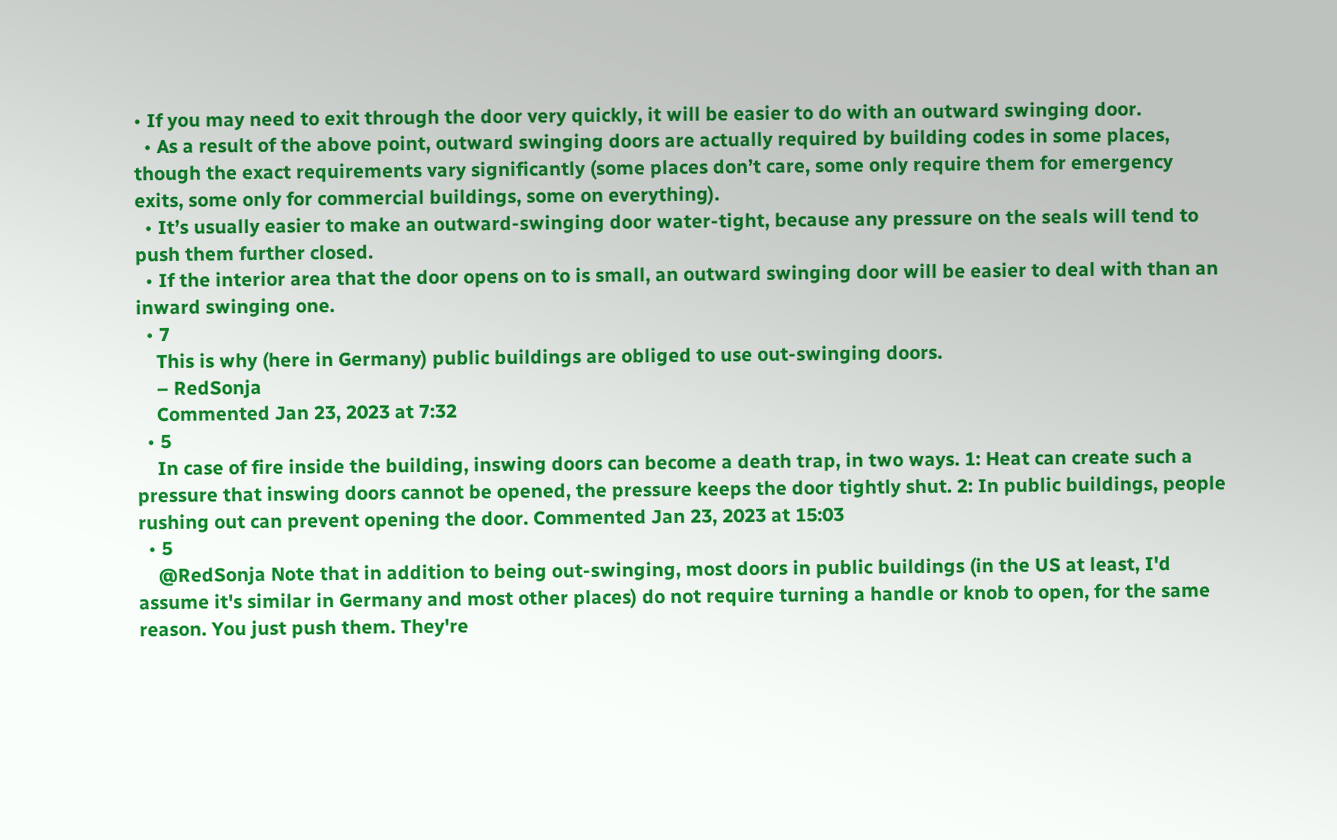• If you may need to exit through the door very quickly, it will be easier to do with an outward swinging door.
  • As a result of the above point, outward swinging doors are actually required by building codes in some places, though the exact requirements vary significantly (some places don’t care, some only require them for emergency exits, some only for commercial buildings, some on everything).
  • It’s usually easier to make an outward-swinging door water-tight, because any pressure on the seals will tend to push them further closed.
  • If the interior area that the door opens on to is small, an outward swinging door will be easier to deal with than an inward swinging one.
  • 7
    This is why (here in Germany) public buildings are obliged to use out-swinging doors.
    – RedSonja
    Commented Jan 23, 2023 at 7:32
  • 5
    In case of fire inside the building, inswing doors can become a death trap, in two ways. 1: Heat can create such a pressure that inswing doors cannot be opened, the pressure keeps the door tightly shut. 2: In public buildings, people rushing out can prevent opening the door. Commented Jan 23, 2023 at 15:03
  • 5
    @RedSonja Note that in addition to being out-swinging, most doors in public buildings (in the US at least, I'd assume it's similar in Germany and most other places) do not require turning a handle or knob to open, for the same reason. You just push them. They're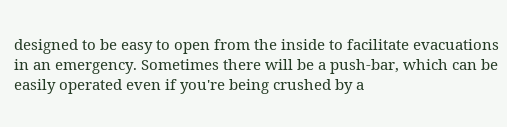designed to be easy to open from the inside to facilitate evacuations in an emergency. Sometimes there will be a push-bar, which can be easily operated even if you're being crushed by a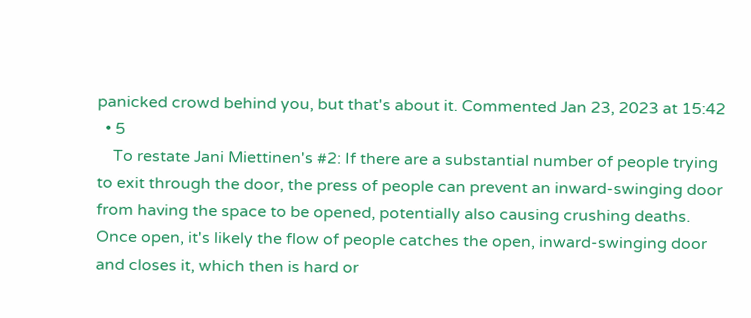panicked crowd behind you, but that's about it. Commented Jan 23, 2023 at 15:42
  • 5
    To restate Jani Miettinen's #2: If there are a substantial number of people trying to exit through the door, the press of people can prevent an inward-swinging door from having the space to be opened, potentially also causing crushing deaths. Once open, it's likely the flow of people catches the open, inward-swinging door and closes it, which then is hard or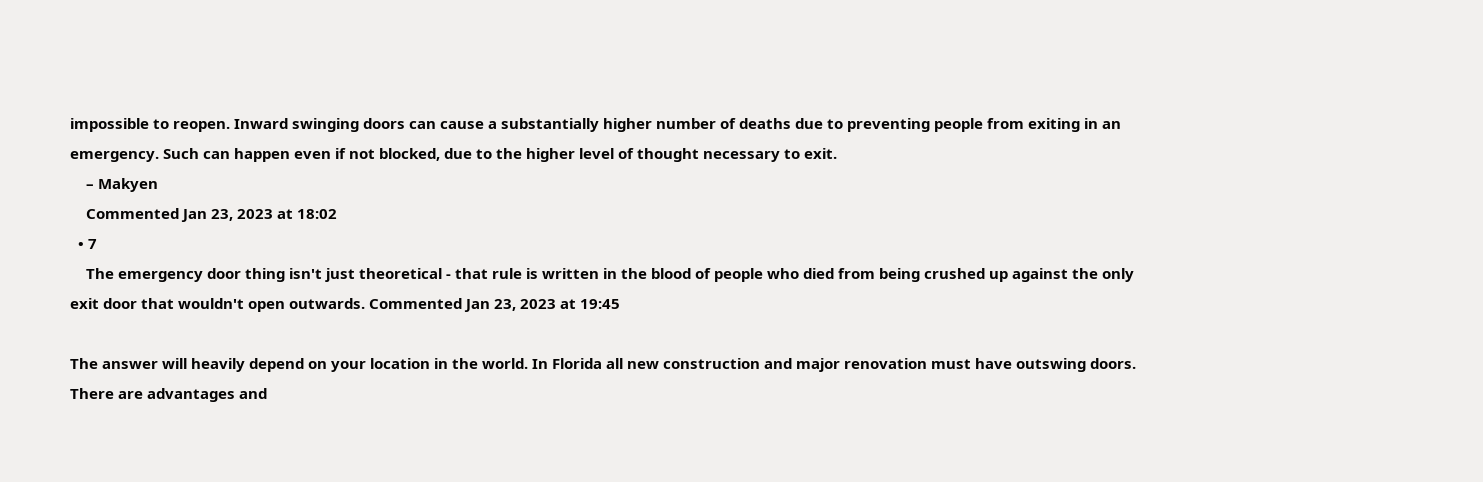impossible to reopen. Inward swinging doors can cause a substantially higher number of deaths due to preventing people from exiting in an emergency. Such can happen even if not blocked, due to the higher level of thought necessary to exit.
    – Makyen
    Commented Jan 23, 2023 at 18:02
  • 7
    The emergency door thing isn't just theoretical - that rule is written in the blood of people who died from being crushed up against the only exit door that wouldn't open outwards. Commented Jan 23, 2023 at 19:45

The answer will heavily depend on your location in the world. In Florida all new construction and major renovation must have outswing doors. There are advantages and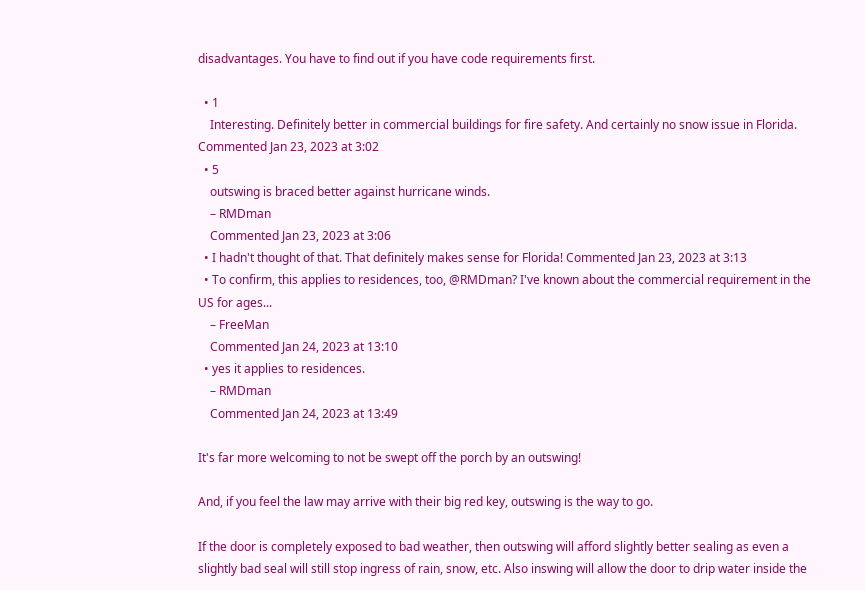disadvantages. You have to find out if you have code requirements first.

  • 1
    Interesting. Definitely better in commercial buildings for fire safety. And certainly no snow issue in Florida. Commented Jan 23, 2023 at 3:02
  • 5
    outswing is braced better against hurricane winds.
    – RMDman
    Commented Jan 23, 2023 at 3:06
  • I hadn't thought of that. That definitely makes sense for Florida! Commented Jan 23, 2023 at 3:13
  • To confirm, this applies to residences, too, @RMDman? I've known about the commercial requirement in the US for ages...
    – FreeMan
    Commented Jan 24, 2023 at 13:10
  • yes it applies to residences.
    – RMDman
    Commented Jan 24, 2023 at 13:49

It's far more welcoming to not be swept off the porch by an outswing!

And, if you feel the law may arrive with their big red key, outswing is the way to go.

If the door is completely exposed to bad weather, then outswing will afford slightly better sealing as even a slightly bad seal will still stop ingress of rain, snow, etc. Also inswing will allow the door to drip water inside the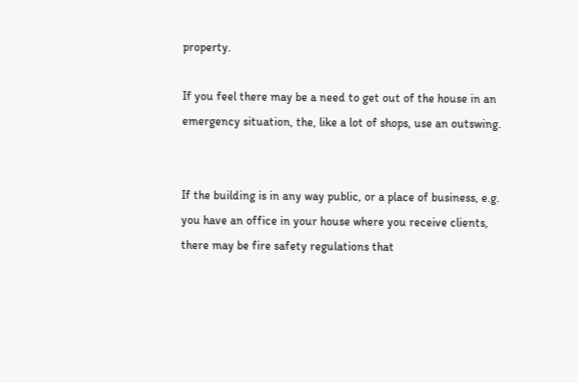property.

If you feel there may be a need to get out of the house in an emergency situation, the, like a lot of shops, use an outswing.


If the building is in any way public, or a place of business, e.g. you have an office in your house where you receive clients, there may be fire safety regulations that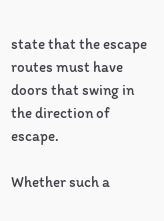state that the escape routes must have doors that swing in the direction of escape.

Whether such a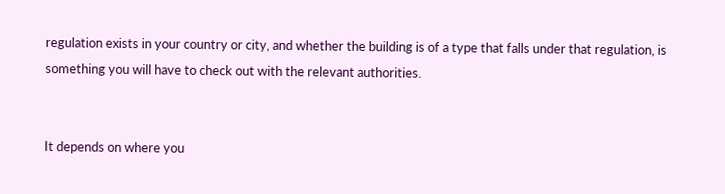regulation exists in your country or city, and whether the building is of a type that falls under that regulation, is something you will have to check out with the relevant authorities.


It depends on where you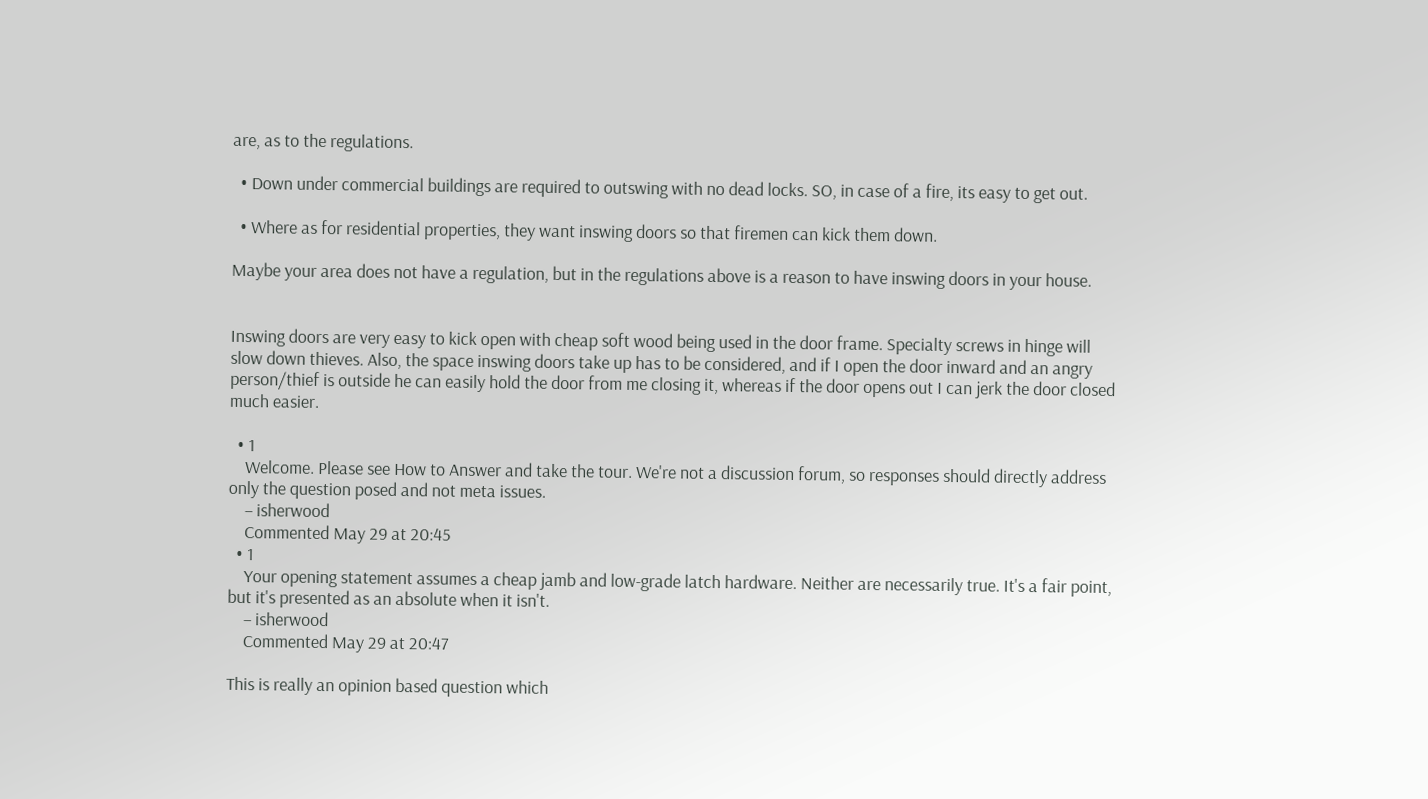are, as to the regulations.

  • Down under commercial buildings are required to outswing with no dead locks. SO, in case of a fire, its easy to get out.

  • Where as for residential properties, they want inswing doors so that firemen can kick them down.

Maybe your area does not have a regulation, but in the regulations above is a reason to have inswing doors in your house.


Inswing doors are very easy to kick open with cheap soft wood being used in the door frame. Specialty screws in hinge will slow down thieves. Also, the space inswing doors take up has to be considered, and if I open the door inward and an angry person/thief is outside he can easily hold the door from me closing it, whereas if the door opens out I can jerk the door closed much easier.

  • 1
    Welcome. Please see How to Answer and take the tour. We're not a discussion forum, so responses should directly address only the question posed and not meta issues.
    – isherwood
    Commented May 29 at 20:45
  • 1
    Your opening statement assumes a cheap jamb and low-grade latch hardware. Neither are necessarily true. It's a fair point, but it's presented as an absolute when it isn't.
    – isherwood
    Commented May 29 at 20:47

This is really an opinion based question which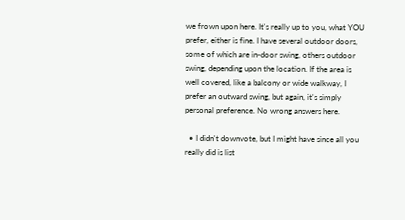we frown upon here. It's really up to you, what YOU prefer, either is fine. I have several outdoor doors, some of which are in-door swing, others outdoor swing, depending upon the location. If the area is well covered, like a balcony or wide walkway, I prefer an outward swing, but again, it's simply personal preference. No wrong answers here.

  • I didn't downvote, but I might have since all you really did is list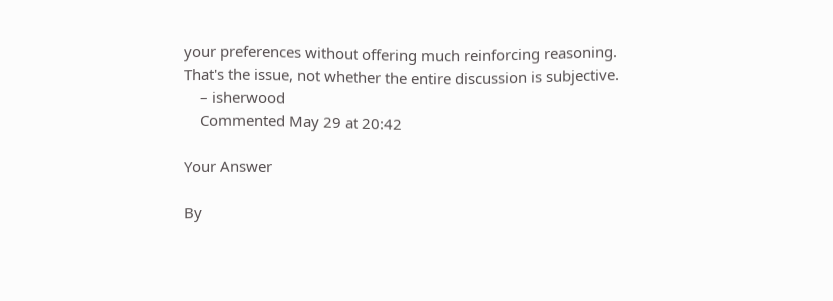your preferences without offering much reinforcing reasoning. That's the issue, not whether the entire discussion is subjective.
    – isherwood
    Commented May 29 at 20:42

Your Answer

By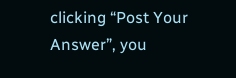clicking “Post Your Answer”, you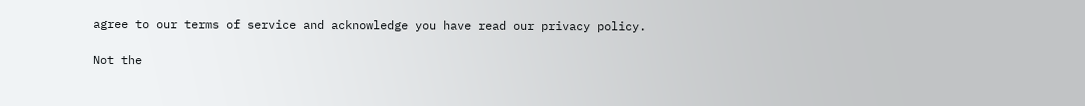agree to our terms of service and acknowledge you have read our privacy policy.

Not the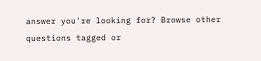answer you're looking for? Browse other questions tagged or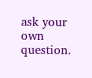ask your own question.